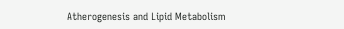Atherogenesis and Lipid Metabolism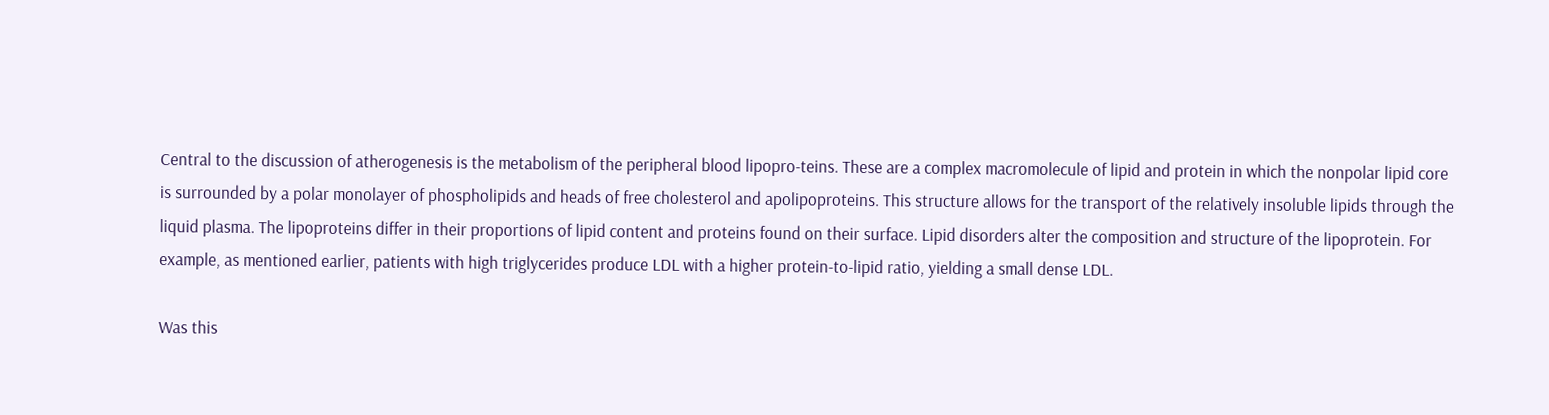Central to the discussion of atherogenesis is the metabolism of the peripheral blood lipopro-teins. These are a complex macromolecule of lipid and protein in which the nonpolar lipid core is surrounded by a polar monolayer of phospholipids and heads of free cholesterol and apolipoproteins. This structure allows for the transport of the relatively insoluble lipids through the liquid plasma. The lipoproteins differ in their proportions of lipid content and proteins found on their surface. Lipid disorders alter the composition and structure of the lipoprotein. For example, as mentioned earlier, patients with high triglycerides produce LDL with a higher protein-to-lipid ratio, yielding a small dense LDL.

Was this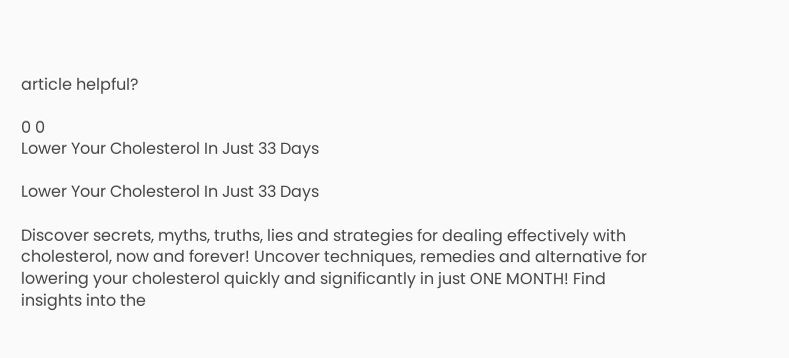article helpful?

0 0
Lower Your Cholesterol In Just 33 Days

Lower Your Cholesterol In Just 33 Days

Discover secrets, myths, truths, lies and strategies for dealing effectively with cholesterol, now and forever! Uncover techniques, remedies and alternative for lowering your cholesterol quickly and significantly in just ONE MONTH! Find insights into the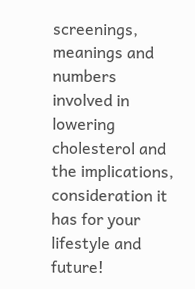screenings, meanings and numbers involved in lowering cholesterol and the implications, consideration it has for your lifestyle and future!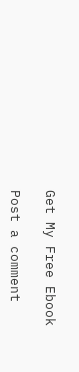Get My Free Ebook

Post a comment